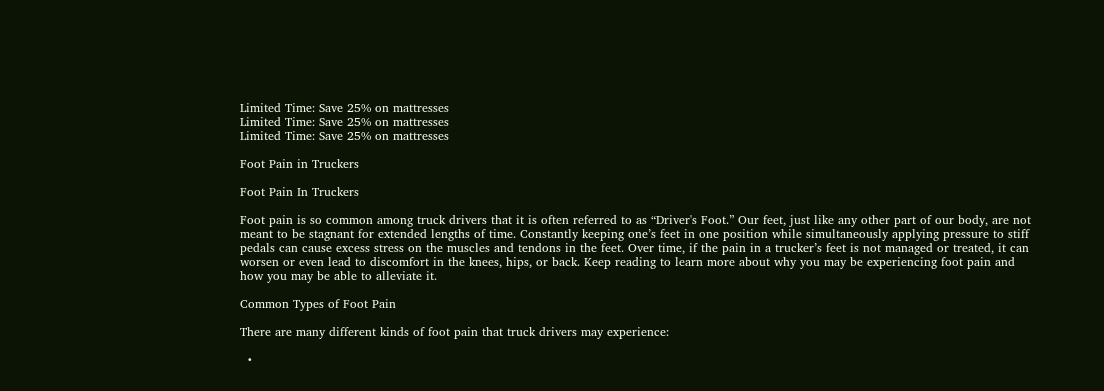Limited Time: Save 25% on mattresses
Limited Time: Save 25% on mattresses
Limited Time: Save 25% on mattresses

Foot Pain in Truckers

Foot Pain In Truckers

Foot pain is so common among truck drivers that it is often referred to as “Driver's Foot.” Our feet, just like any other part of our body, are not meant to be stagnant for extended lengths of time. Constantly keeping one’s feet in one position while simultaneously applying pressure to stiff pedals can cause excess stress on the muscles and tendons in the feet. Over time, if the pain in a trucker’s feet is not managed or treated, it can worsen or even lead to discomfort in the knees, hips, or back. Keep reading to learn more about why you may be experiencing foot pain and how you may be able to alleviate it.

Common Types of Foot Pain

There are many different kinds of foot pain that truck drivers may experience:

  •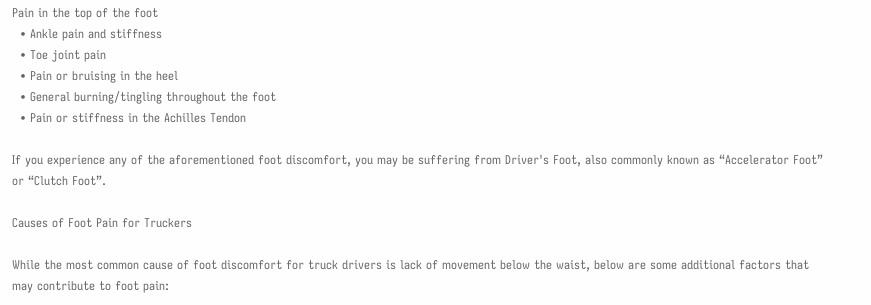Pain in the top of the foot
  • Ankle pain and stiffness
  • Toe joint pain
  • Pain or bruising in the heel
  • General burning/tingling throughout the foot
  • Pain or stiffness in the Achilles Tendon

If you experience any of the aforementioned foot discomfort, you may be suffering from Driver's Foot, also commonly known as “Accelerator Foot” or “Clutch Foot”.

Causes of Foot Pain for Truckers

While the most common cause of foot discomfort for truck drivers is lack of movement below the waist, below are some additional factors that may contribute to foot pain: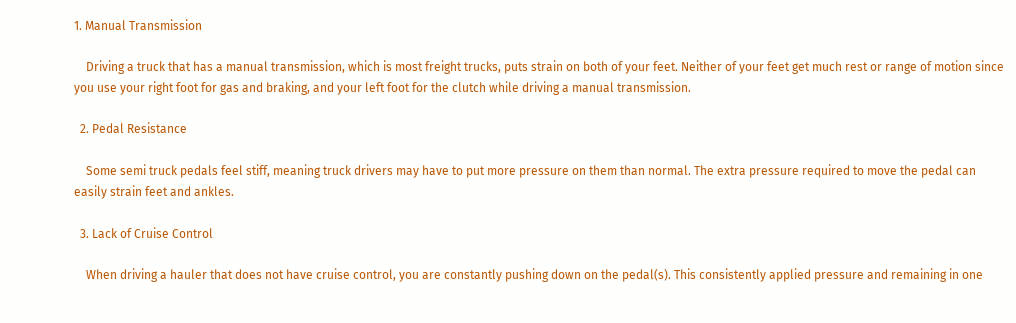1. Manual Transmission

    Driving a truck that has a manual transmission, which is most freight trucks, puts strain on both of your feet. Neither of your feet get much rest or range of motion since you use your right foot for gas and braking, and your left foot for the clutch while driving a manual transmission.

  2. Pedal Resistance

    Some semi truck pedals feel stiff, meaning truck drivers may have to put more pressure on them than normal. The extra pressure required to move the pedal can easily strain feet and ankles.

  3. Lack of Cruise Control

    When driving a hauler that does not have cruise control, you are constantly pushing down on the pedal(s). This consistently applied pressure and remaining in one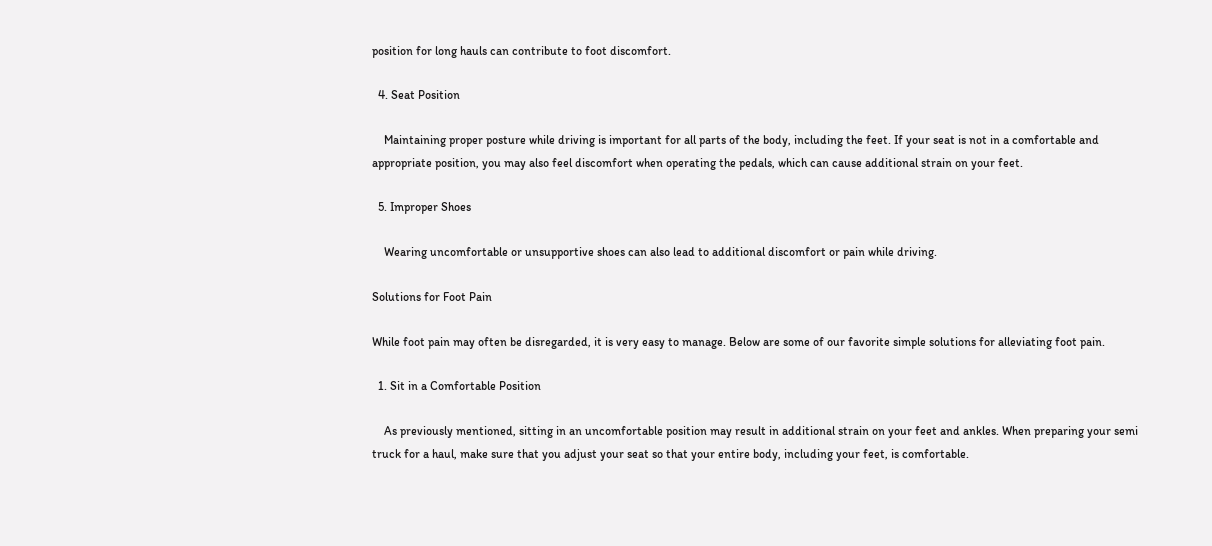position for long hauls can contribute to foot discomfort.

  4. Seat Position

    Maintaining proper posture while driving is important for all parts of the body, including the feet. If your seat is not in a comfortable and appropriate position, you may also feel discomfort when operating the pedals, which can cause additional strain on your feet.

  5. Improper Shoes

    Wearing uncomfortable or unsupportive shoes can also lead to additional discomfort or pain while driving.

Solutions for Foot Pain

While foot pain may often be disregarded, it is very easy to manage. Below are some of our favorite simple solutions for alleviating foot pain.

  1. Sit in a Comfortable Position

    As previously mentioned, sitting in an uncomfortable position may result in additional strain on your feet and ankles. When preparing your semi truck for a haul, make sure that you adjust your seat so that your entire body, including your feet, is comfortable.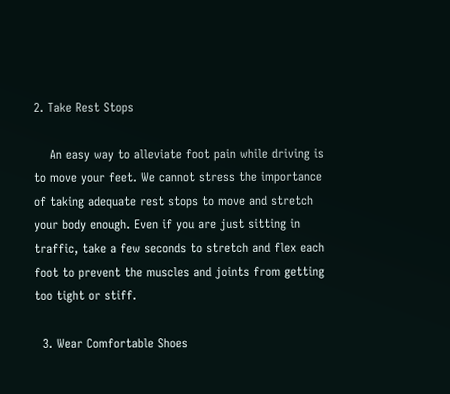2. Take Rest Stops

    An easy way to alleviate foot pain while driving is to move your feet. We cannot stress the importance of taking adequate rest stops to move and stretch your body enough. Even if you are just sitting in traffic, take a few seconds to stretch and flex each foot to prevent the muscles and joints from getting too tight or stiff.

  3. Wear Comfortable Shoes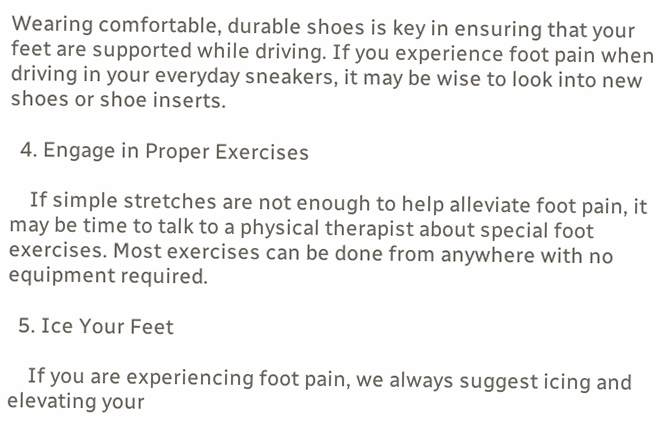Wearing comfortable, durable shoes is key in ensuring that your feet are supported while driving. If you experience foot pain when driving in your everyday sneakers, it may be wise to look into new shoes or shoe inserts.

  4. Engage in Proper Exercises

    If simple stretches are not enough to help alleviate foot pain, it may be time to talk to a physical therapist about special foot exercises. Most exercises can be done from anywhere with no equipment required.

  5. Ice Your Feet

    If you are experiencing foot pain, we always suggest icing and elevating your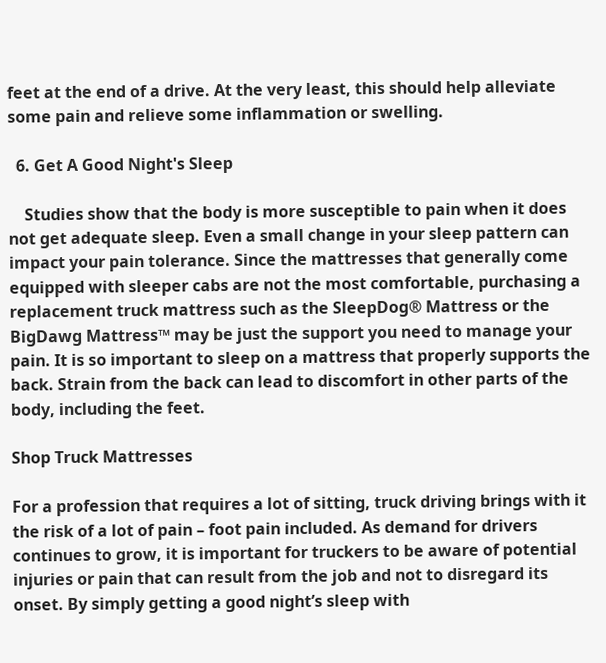feet at the end of a drive. At the very least, this should help alleviate some pain and relieve some inflammation or swelling.

  6. Get A Good Night's Sleep

    Studies show that the body is more susceptible to pain when it does not get adequate sleep. Even a small change in your sleep pattern can impact your pain tolerance. Since the mattresses that generally come equipped with sleeper cabs are not the most comfortable, purchasing a replacement truck mattress such as the SleepDog® Mattress or the BigDawg Mattress™ may be just the support you need to manage your pain. It is so important to sleep on a mattress that properly supports the back. Strain from the back can lead to discomfort in other parts of the body, including the feet.

Shop Truck Mattresses

For a profession that requires a lot of sitting, truck driving brings with it the risk of a lot of pain – foot pain included. As demand for drivers continues to grow, it is important for truckers to be aware of potential injuries or pain that can result from the job and not to disregard its onset. By simply getting a good night’s sleep with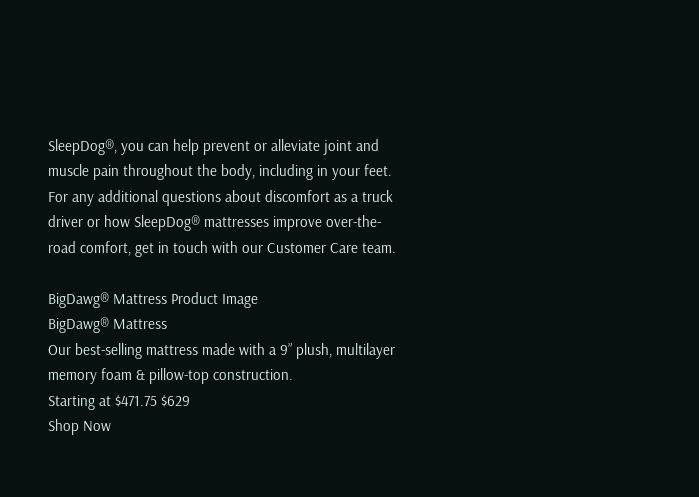SleepDog®, you can help prevent or alleviate joint and muscle pain throughout the body, including in your feet. For any additional questions about discomfort as a truck driver or how SleepDog® mattresses improve over-the-road comfort, get in touch with our Customer Care team.

BigDawg® Mattress Product Image
BigDawg® Mattress
Our best-selling mattress made with a 9” plush, multilayer memory foam & pillow-top construction.
Starting at $471.75 $629
Shop Now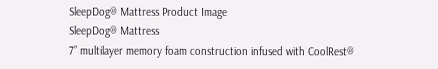SleepDog® Mattress Product Image
SleepDog® Mattress
7” multilayer memory foam construction infused with CoolRest®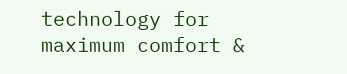technology for maximum comfort &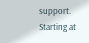support.
Starting at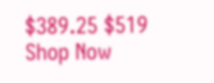$389.25 $519
Shop Now